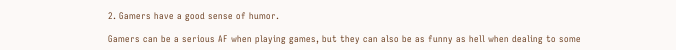2. Gamers have a good sense of humor.

Gamers can be a serious AF when playing games, but they can also be as funny as hell when dealing to some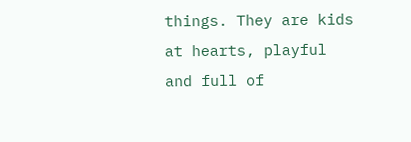things. They are kids at hearts, playful and full of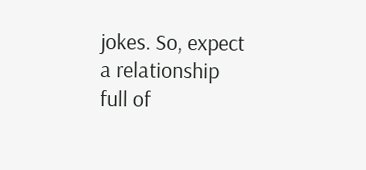jokes. So, expect a relationship full of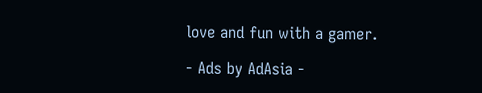love and fun with a gamer.

- Ads by AdAsia -